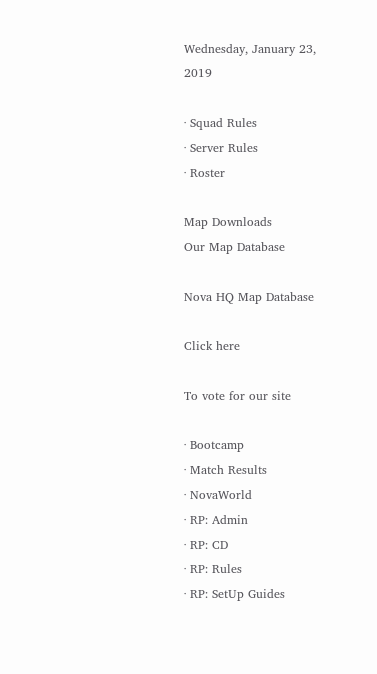Wednesday, January 23, 2019

· Squad Rules
· Server Rules
· Roster

Map Downloads
Our Map Database

Nova HQ Map Database

Click here

To vote for our site

· Bootcamp
· Match Results
· NovaWorld
· RP: Admin
· RP: CD
· RP: Rules
· RP: SetUp Guides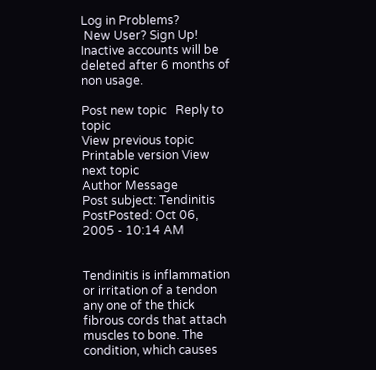Log in Problems?
 New User? Sign Up!
Inactive accounts will be deleted after 6 months of non usage.

Post new topic   Reply to topic
View previous topic Printable version View next topic
Author Message
Post subject: Tendinitis  PostPosted: Oct 06, 2005 - 10:14 AM


Tendinitis is inflammation or irritation of a tendon any one of the thick fibrous cords that attach muscles to bone. The condition, which causes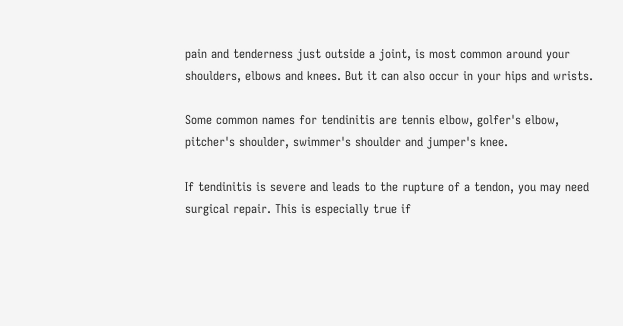pain and tenderness just outside a joint, is most common around your shoulders, elbows and knees. But it can also occur in your hips and wrists.

Some common names for tendinitis are tennis elbow, golfer's elbow, pitcher's shoulder, swimmer's shoulder and jumper's knee.

If tendinitis is severe and leads to the rupture of a tendon, you may need surgical repair. This is especially true if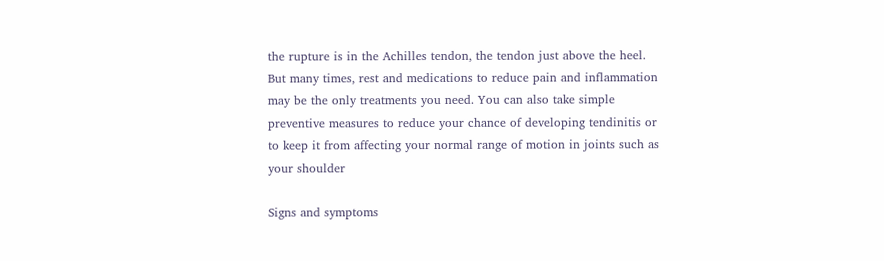the rupture is in the Achilles tendon, the tendon just above the heel. But many times, rest and medications to reduce pain and inflammation may be the only treatments you need. You can also take simple preventive measures to reduce your chance of developing tendinitis or to keep it from affecting your normal range of motion in joints such as your shoulder

Signs and symptoms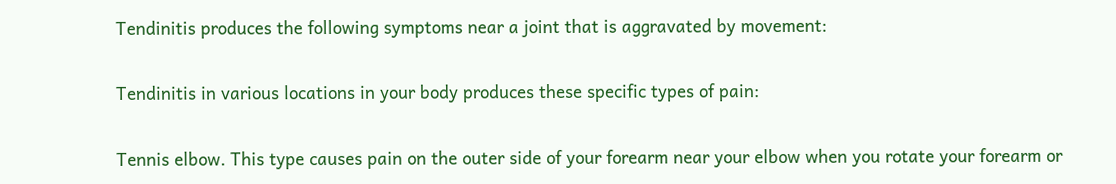Tendinitis produces the following symptoms near a joint that is aggravated by movement:

Tendinitis in various locations in your body produces these specific types of pain:

Tennis elbow. This type causes pain on the outer side of your forearm near your elbow when you rotate your forearm or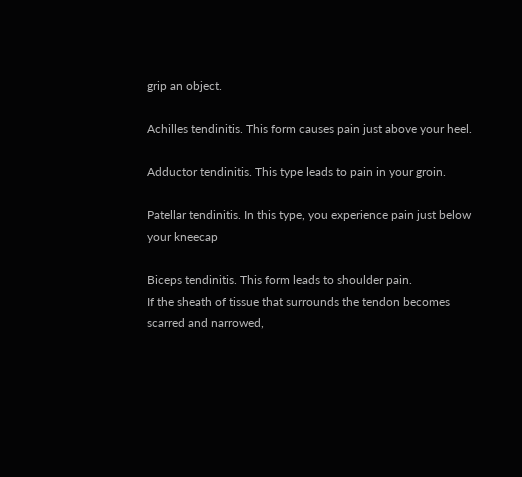grip an object.

Achilles tendinitis. This form causes pain just above your heel.

Adductor tendinitis. This type leads to pain in your groin.

Patellar tendinitis. In this type, you experience pain just below your kneecap

Biceps tendinitis. This form leads to shoulder pain.
If the sheath of tissue that surrounds the tendon becomes scarred and narrowed,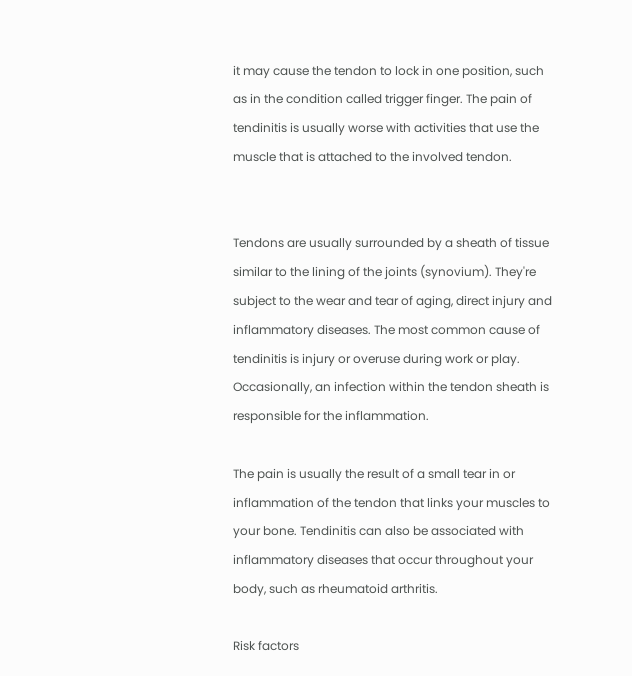it may cause the tendon to lock in one position, such as in the condition called trigger finger. The pain of tendinitis is usually worse with activities that use the muscle that is attached to the involved tendon.


Tendons are usually surrounded by a sheath of tissue similar to the lining of the joints (synovium). They're subject to the wear and tear of aging, direct injury and inflammatory diseases. The most common cause of tendinitis is injury or overuse during work or play. Occasionally, an infection within the tendon sheath is responsible for the inflammation.

The pain is usually the result of a small tear in or inflammation of the tendon that links your muscles to your bone. Tendinitis can also be associated with inflammatory diseases that occur throughout your body, such as rheumatoid arthritis.

Risk factors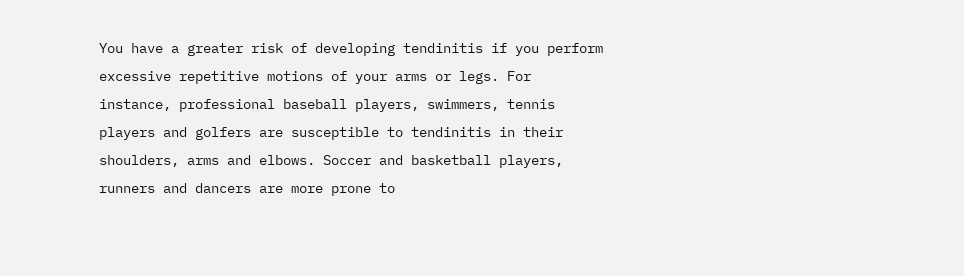You have a greater risk of developing tendinitis if you perform excessive repetitive motions of your arms or legs. For instance, professional baseball players, swimmers, tennis players and golfers are susceptible to tendinitis in their shoulders, arms and elbows. Soccer and basketball players, runners and dancers are more prone to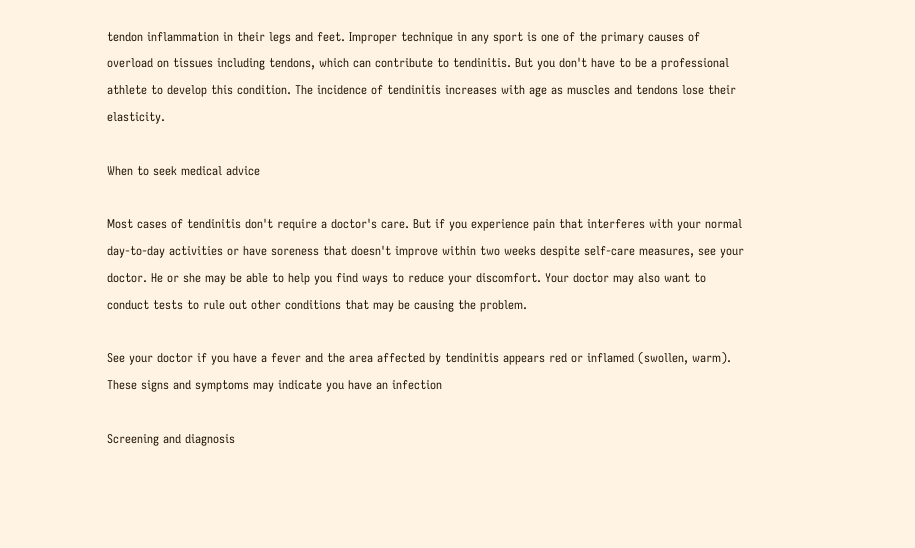tendon inflammation in their legs and feet. Improper technique in any sport is one of the primary causes of overload on tissues including tendons, which can contribute to tendinitis. But you don't have to be a professional athlete to develop this condition. The incidence of tendinitis increases with age as muscles and tendons lose their elasticity.

When to seek medical advice

Most cases of tendinitis don't require a doctor's care. But if you experience pain that interferes with your normal day-to-day activities or have soreness that doesn't improve within two weeks despite self-care measures, see your doctor. He or she may be able to help you find ways to reduce your discomfort. Your doctor may also want to conduct tests to rule out other conditions that may be causing the problem.

See your doctor if you have a fever and the area affected by tendinitis appears red or inflamed (swollen, warm). These signs and symptoms may indicate you have an infection

Screening and diagnosis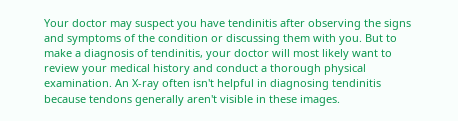Your doctor may suspect you have tendinitis after observing the signs and symptoms of the condition or discussing them with you. But to make a diagnosis of tendinitis, your doctor will most likely want to review your medical history and conduct a thorough physical examination. An X-ray often isn't helpful in diagnosing tendinitis because tendons generally aren't visible in these images.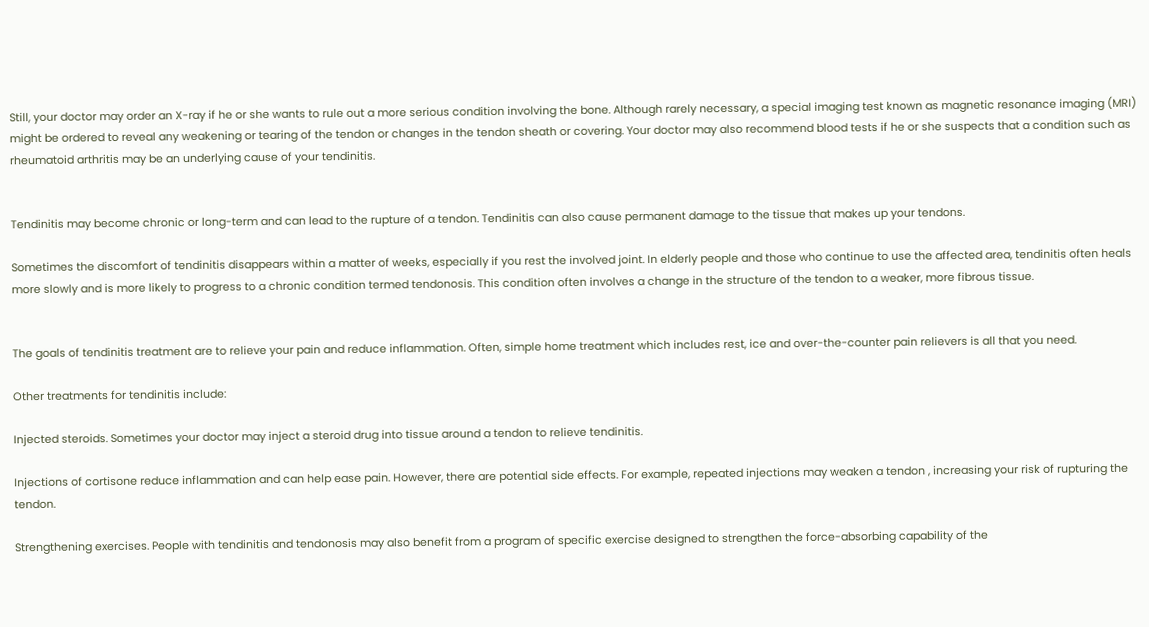Still, your doctor may order an X-ray if he or she wants to rule out a more serious condition involving the bone. Although rarely necessary, a special imaging test known as magnetic resonance imaging (MRI) might be ordered to reveal any weakening or tearing of the tendon or changes in the tendon sheath or covering. Your doctor may also recommend blood tests if he or she suspects that a condition such as rheumatoid arthritis may be an underlying cause of your tendinitis.


Tendinitis may become chronic or long-term and can lead to the rupture of a tendon. Tendinitis can also cause permanent damage to the tissue that makes up your tendons.

Sometimes the discomfort of tendinitis disappears within a matter of weeks, especially if you rest the involved joint. In elderly people and those who continue to use the affected area, tendinitis often heals more slowly and is more likely to progress to a chronic condition termed tendonosis. This condition often involves a change in the structure of the tendon to a weaker, more fibrous tissue.


The goals of tendinitis treatment are to relieve your pain and reduce inflammation. Often, simple home treatment which includes rest, ice and over-the-counter pain relievers is all that you need.

Other treatments for tendinitis include:

Injected steroids. Sometimes your doctor may inject a steroid drug into tissue around a tendon to relieve tendinitis.

Injections of cortisone reduce inflammation and can help ease pain. However, there are potential side effects. For example, repeated injections may weaken a tendon , increasing your risk of rupturing the tendon.

Strengthening exercises. People with tendinitis and tendonosis may also benefit from a program of specific exercise designed to strengthen the force-absorbing capability of the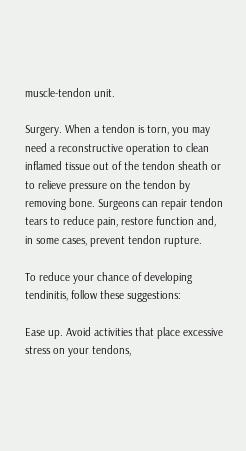muscle-tendon unit.

Surgery. When a tendon is torn, you may need a reconstructive operation to clean inflamed tissue out of the tendon sheath or to relieve pressure on the tendon by removing bone. Surgeons can repair tendon tears to reduce pain, restore function and, in some cases, prevent tendon rupture.

To reduce your chance of developing tendinitis, follow these suggestions:

Ease up. Avoid activities that place excessive stress on your tendons,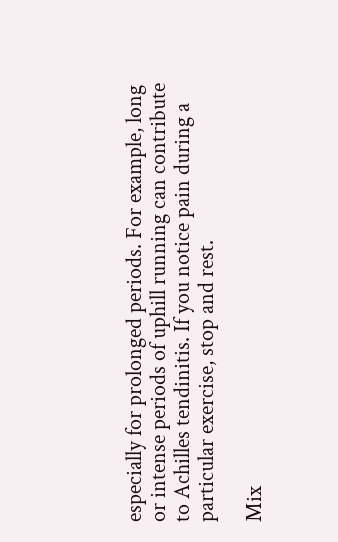especially for prolonged periods. For example, long or intense periods of uphill running can contribute to Achilles tendinitis. If you notice pain during a particular exercise, stop and rest.

Mix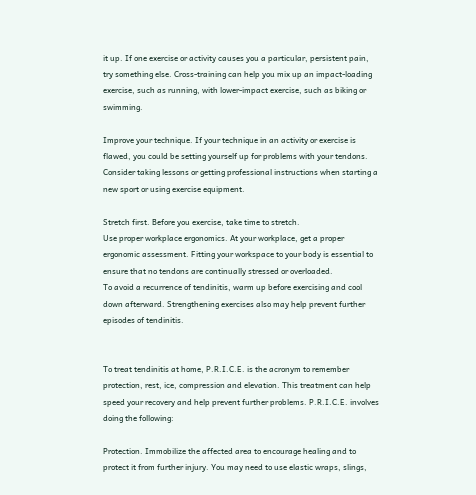it up. If one exercise or activity causes you a particular, persistent pain, try something else. Cross-training can help you mix up an impact-loading exercise, such as running, with lower-impact exercise, such as biking or swimming.

Improve your technique. If your technique in an activity or exercise is flawed, you could be setting yourself up for problems with your tendons. Consider taking lessons or getting professional instructions when starting a new sport or using exercise equipment.

Stretch first. Before you exercise, take time to stretch.
Use proper workplace ergonomics. At your workplace, get a proper ergonomic assessment. Fitting your workspace to your body is essential to ensure that no tendons are continually stressed or overloaded.
To avoid a recurrence of tendinitis, warm up before exercising and cool down afterward. Strengthening exercises also may help prevent further episodes of tendinitis.


To treat tendinitis at home, P.R.I.C.E. is the acronym to remember protection, rest, ice, compression and elevation. This treatment can help speed your recovery and help prevent further problems. P.R.I.C.E. involves doing the following:

Protection. Immobilize the affected area to encourage healing and to protect it from further injury. You may need to use elastic wraps, slings,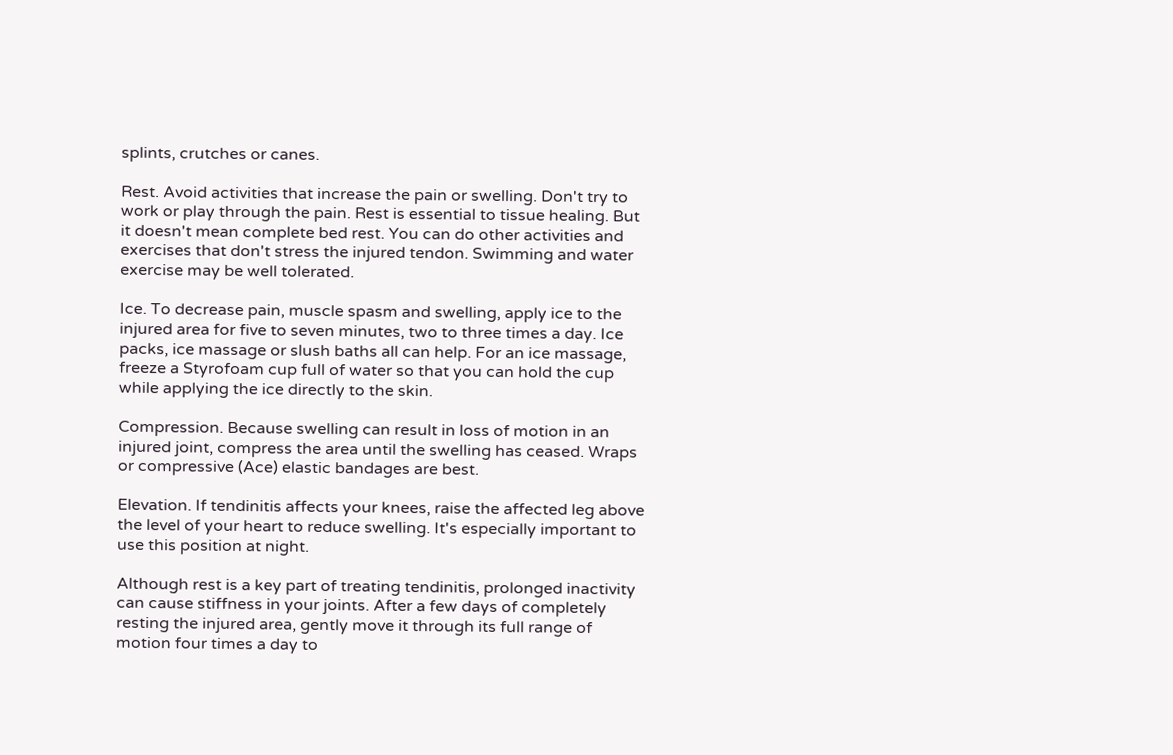splints, crutches or canes.

Rest. Avoid activities that increase the pain or swelling. Don't try to work or play through the pain. Rest is essential to tissue healing. But it doesn't mean complete bed rest. You can do other activities and exercises that don't stress the injured tendon. Swimming and water exercise may be well tolerated.

Ice. To decrease pain, muscle spasm and swelling, apply ice to the injured area for five to seven minutes, two to three times a day. Ice packs, ice massage or slush baths all can help. For an ice massage, freeze a Styrofoam cup full of water so that you can hold the cup while applying the ice directly to the skin.

Compression. Because swelling can result in loss of motion in an injured joint, compress the area until the swelling has ceased. Wraps or compressive (Ace) elastic bandages are best.

Elevation. If tendinitis affects your knees, raise the affected leg above the level of your heart to reduce swelling. It's especially important to use this position at night.

Although rest is a key part of treating tendinitis, prolonged inactivity can cause stiffness in your joints. After a few days of completely resting the injured area, gently move it through its full range of motion four times a day to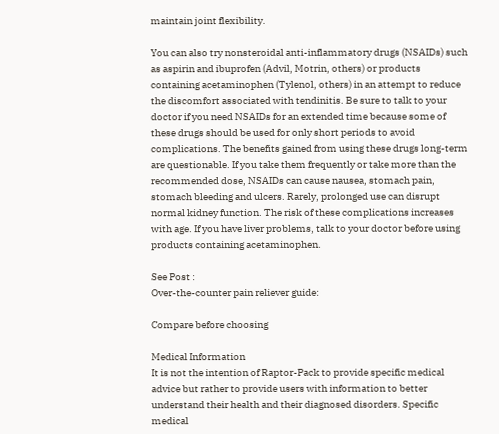maintain joint flexibility.

You can also try nonsteroidal anti-inflammatory drugs (NSAIDs) such as aspirin and ibuprofen (Advil, Motrin, others) or products containing acetaminophen (Tylenol, others) in an attempt to reduce the discomfort associated with tendinitis. Be sure to talk to your doctor if you need NSAIDs for an extended time because some of these drugs should be used for only short periods to avoid complications. The benefits gained from using these drugs long-term are questionable. If you take them frequently or take more than the recommended dose, NSAIDs can cause nausea, stomach pain, stomach bleeding and ulcers. Rarely, prolonged use can disrupt normal kidney function. The risk of these complications increases with age. If you have liver problems, talk to your doctor before using products containing acetaminophen.

See Post :
Over-the-counter pain reliever guide:

Compare before choosing

Medical Information
It is not the intention of Raptor-Pack to provide specific medical advice but rather to provide users with information to better understand their health and their diagnosed disorders. Specific medical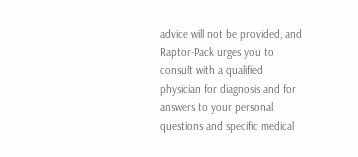advice will not be provided, and Raptor-Pack urges you to consult with a qualified physician for diagnosis and for answers to your personal questions and specific medical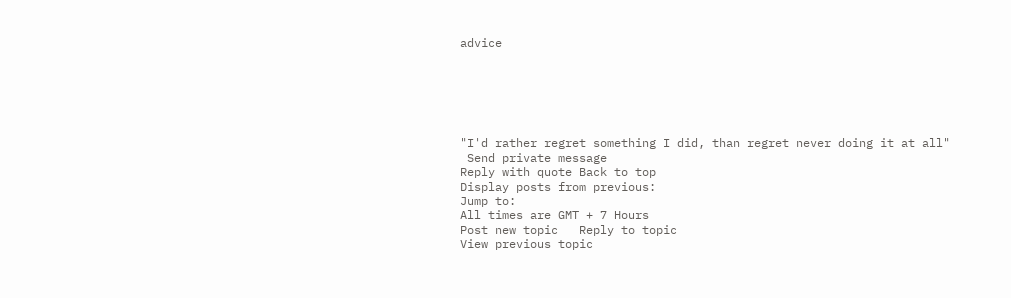advice






"I'd rather regret something I did, than regret never doing it at all"
 Send private message
Reply with quote Back to top
Display posts from previous:
Jump to:
All times are GMT + 7 Hours
Post new topic   Reply to topic
View previous topic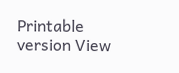Printable version View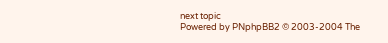next topic
Powered by PNphpBB2 © 2003-2004 The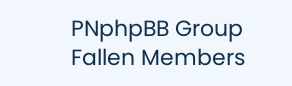PNphpBB Group
Fallen Members